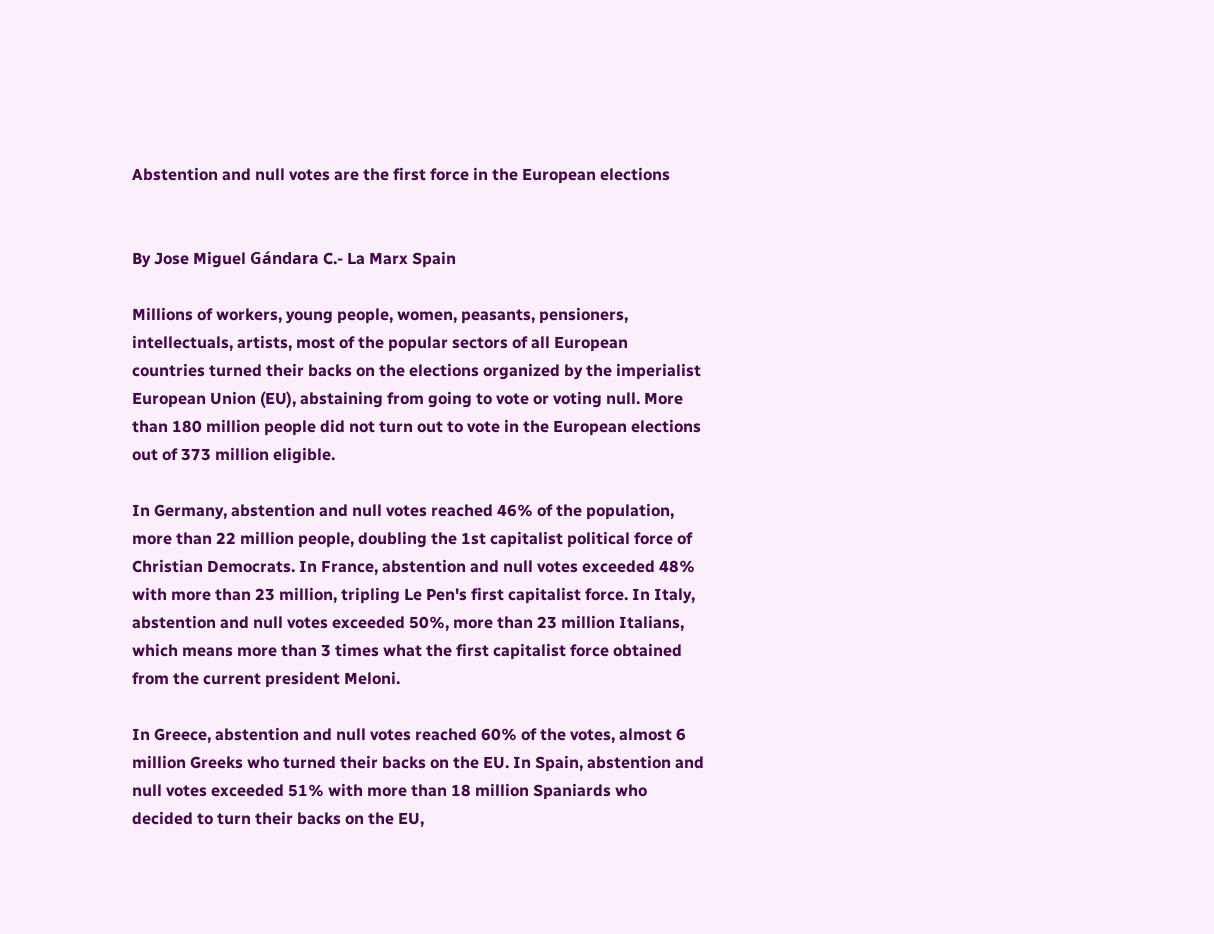Abstention and null votes are the first force in the European elections


By Jose Miguel Gándara C.- La Marx Spain

Millions of workers, young people, women, peasants, pensioners, intellectuals, artists, most of the popular sectors of all European countries turned their backs on the elections organized by the imperialist European Union (EU), abstaining from going to vote or voting null. More than 180 million people did not turn out to vote in the European elections out of 373 million eligible.

In Germany, abstention and null votes reached 46% of the population, more than 22 million people, doubling the 1st capitalist political force of Christian Democrats. In France, abstention and null votes exceeded 48% with more than 23 million, tripling Le Pen's first capitalist force. In Italy, abstention and null votes exceeded 50%, more than 23 million Italians, which means more than 3 times what the first capitalist force obtained from the current president Meloni.

In Greece, abstention and null votes reached 60% of the votes, almost 6 million Greeks who turned their backs on the EU. In Spain, abstention and null votes exceeded 51% with more than 18 million Spaniards who decided to turn their backs on the EU,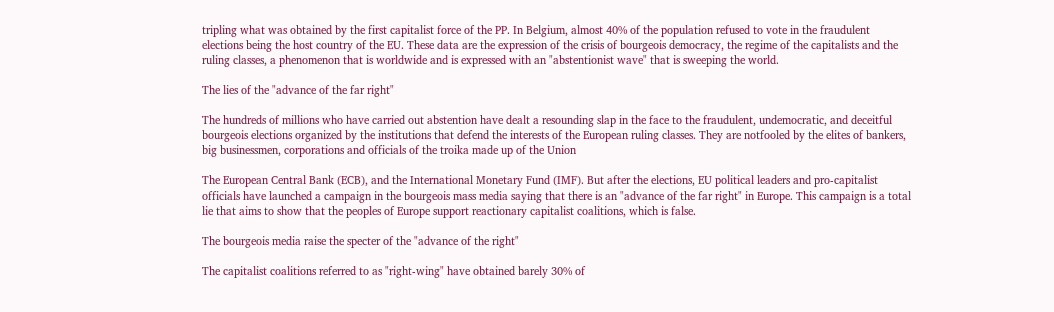tripling what was obtained by the first capitalist force of the PP. In Belgium, almost 40% of the population refused to vote in the fraudulent elections being the host country of the EU. These data are the expression of the crisis of bourgeois democracy, the regime of the capitalists and the ruling classes, a phenomenon that is worldwide and is expressed with an "abstentionist wave" that is sweeping the world.

The lies of the "advance of the far right"

The hundreds of millions who have carried out abstention have dealt a resounding slap in the face to the fraudulent, undemocratic, and deceitful bourgeois elections organized by the institutions that defend the interests of the European ruling classes. They are notfooled by the elites of bankers, big businessmen, corporations and officials of the troika made up of the Union

The European Central Bank (ECB), and the International Monetary Fund (IMF). But after the elections, EU political leaders and pro-capitalist officials have launched a campaign in the bourgeois mass media saying that there is an "advance of the far right" in Europe. This campaign is a total lie that aims to show that the peoples of Europe support reactionary capitalist coalitions, which is false.

The bourgeois media raise the specter of the "advance of the right"

The capitalist coalitions referred to as "right-wing" have obtained barely 30% of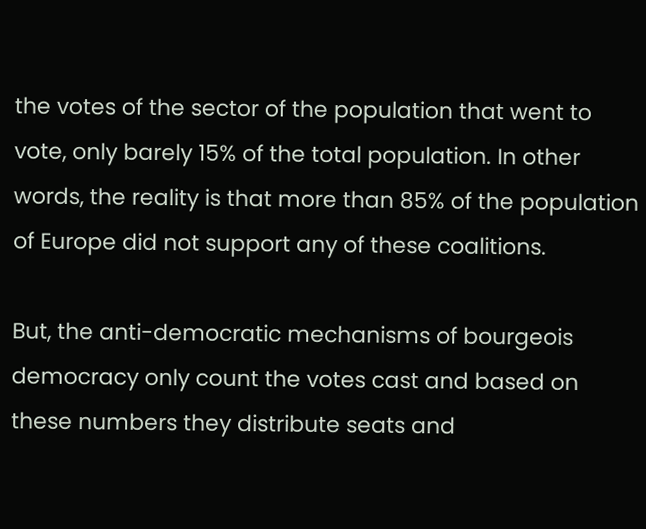the votes of the sector of the population that went to vote, only barely 15% of the total population. In other words, the reality is that more than 85% of the population of Europe did not support any of these coalitions.

But, the anti-democratic mechanisms of bourgeois democracy only count the votes cast and based on these numbers they distribute seats and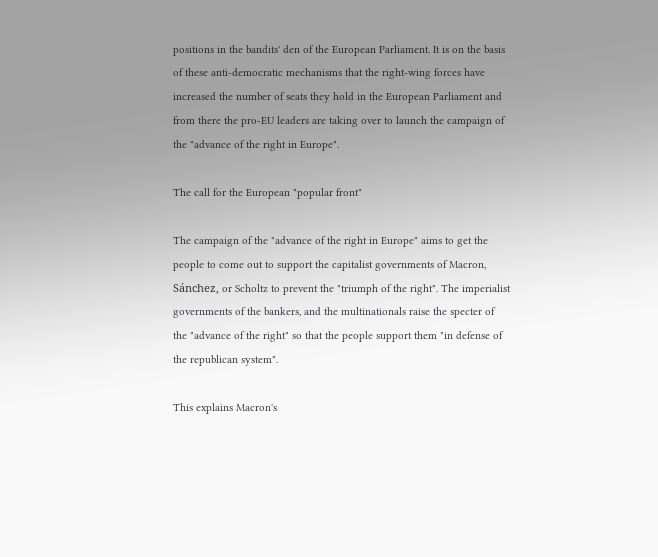positions in the bandits' den of the European Parliament. It is on the basis of these anti-democratic mechanisms that the right-wing forces have increased the number of seats they hold in the European Parliament and from there the pro-EU leaders are taking over to launch the campaign of the "advance of the right in Europe".

The call for the European "popular front"

The campaign of the "advance of the right in Europe" aims to get the people to come out to support the capitalist governments of Macron, Sánchez, or Scholtz to prevent the "triumph of the right". The imperialist governments of the bankers, and the multinationals raise the specter of the "advance of the right" so that the people support them "in defense of the republican system".

This explains Macron's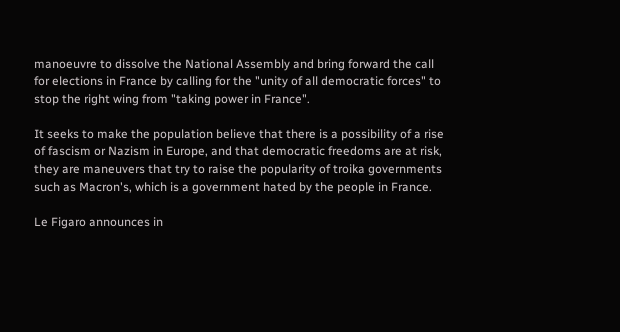manoeuvre to dissolve the National Assembly and bring forward the call for elections in France by calling for the "unity of all democratic forces" to stop the right wing from "taking power in France".

It seeks to make the population believe that there is a possibility of a rise of fascism or Nazism in Europe, and that democratic freedoms are at risk, they are maneuvers that try to raise the popularity of troika governments such as Macron's, which is a government hated by the people in France.

Le Figaro announces in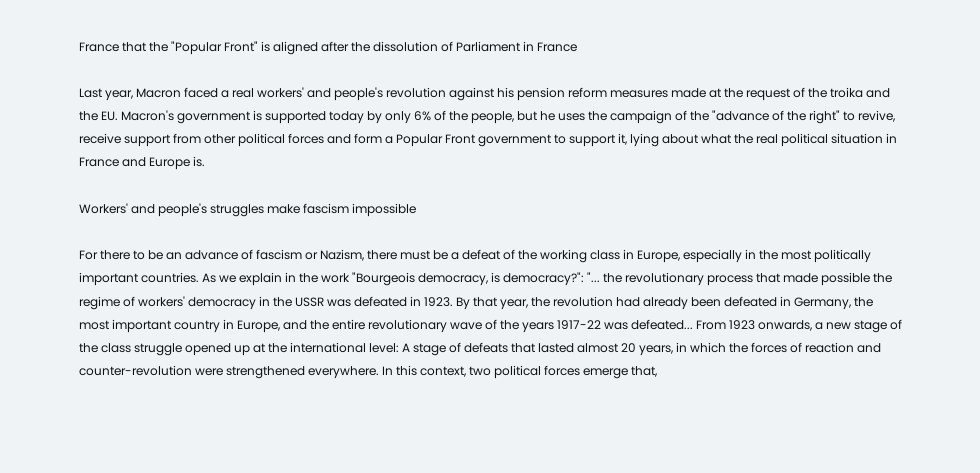France that the "Popular Front" is aligned after the dissolution of Parliament in France

Last year, Macron faced a real workers' and people's revolution against his pension reform measures made at the request of the troika and the EU. Macron's government is supported today by only 6% of the people, but he uses the campaign of the "advance of the right" to revive, receive support from other political forces and form a Popular Front government to support it, lying about what the real political situation in France and Europe is.

Workers' and people's struggles make fascism impossible

For there to be an advance of fascism or Nazism, there must be a defeat of the working class in Europe, especially in the most politically important countries. As we explain in the work "Bourgeois democracy, is democracy?": "... the revolutionary process that made possible the regime of workers' democracy in the USSR was defeated in 1923. By that year, the revolution had already been defeated in Germany, the most important country in Europe, and the entire revolutionary wave of the years 1917-22 was defeated... From 1923 onwards, a new stage of the class struggle opened up at the international level: A stage of defeats that lasted almost 20 years, in which the forces of reaction and counter-revolution were strengthened everywhere. In this context, two political forces emerge that,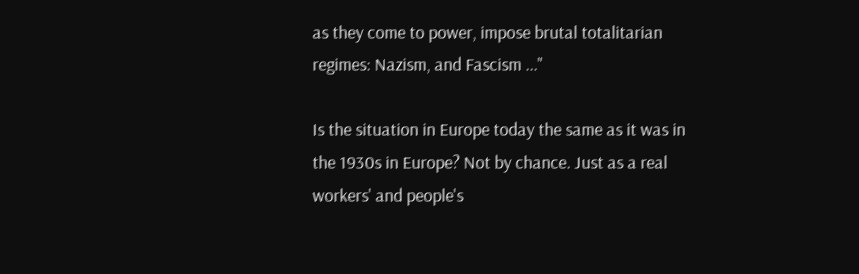as they come to power, impose brutal totalitarian regimes: Nazism, and Fascism ..."

Is the situation in Europe today the same as it was in the 1930s in Europe? Not by chance. Just as a real workers' and people's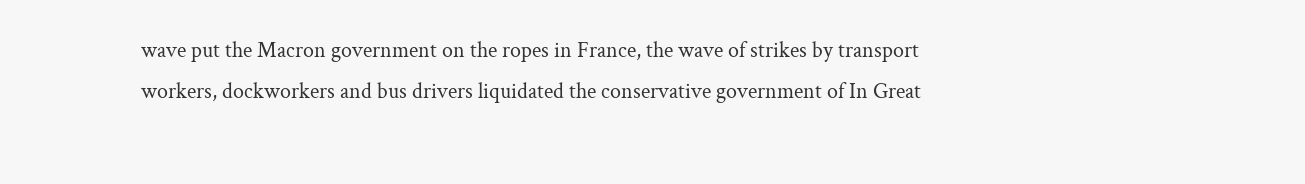wave put the Macron government on the ropes in France, the wave of strikes by transport workers, dockworkers and bus drivers liquidated the conservative government of In Great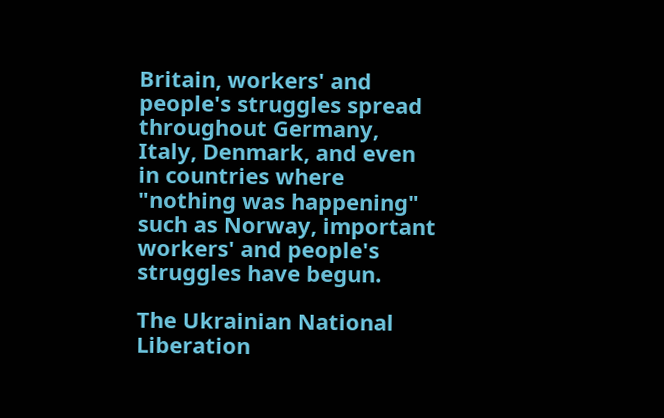Britain, workers' and people's struggles spread throughout Germany, Italy, Denmark, and even in countries where "nothing was happening" such as Norway, important workers' and people's struggles have begun.

The Ukrainian National Liberation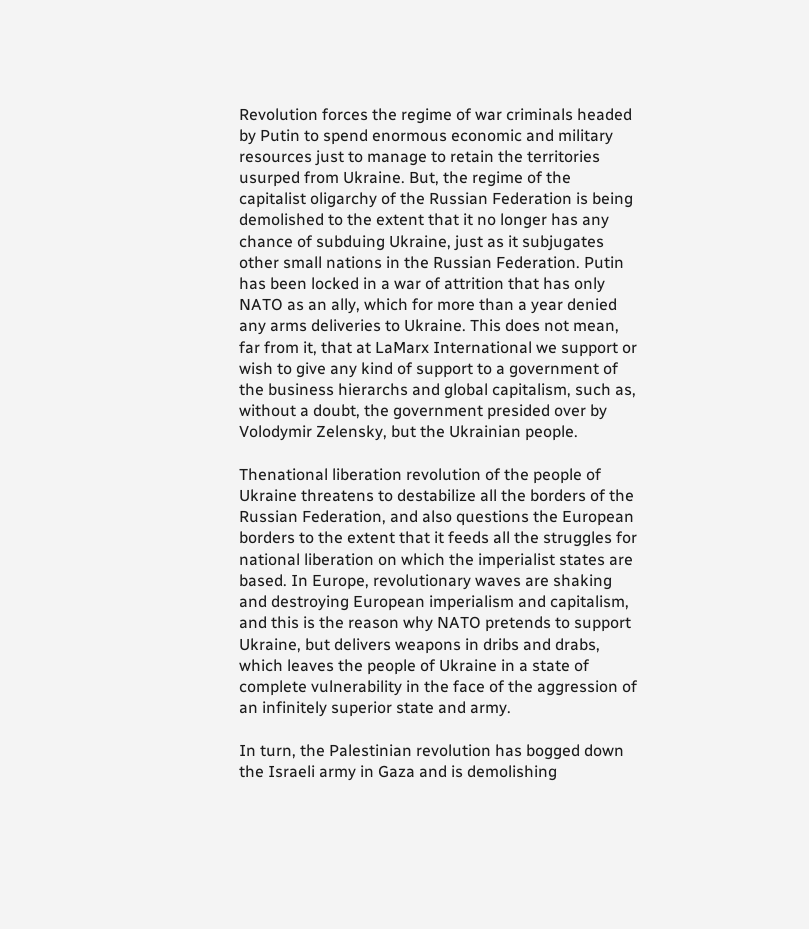Revolution forces the regime of war criminals headed by Putin to spend enormous economic and military resources just to manage to retain the territories usurped from Ukraine. But, the regime of the capitalist oligarchy of the Russian Federation is being demolished to the extent that it no longer has any chance of subduing Ukraine, just as it subjugates other small nations in the Russian Federation. Putin has been locked in a war of attrition that has only NATO as an ally, which for more than a year denied any arms deliveries to Ukraine. This does not mean, far from it, that at LaMarx International we support or wish to give any kind of support to a government of the business hierarchs and global capitalism, such as, without a doubt, the government presided over by Volodymir Zelensky, but the Ukrainian people.

Thenational liberation revolution of the people of Ukraine threatens to destabilize all the borders of the Russian Federation, and also questions the European borders to the extent that it feeds all the struggles for national liberation on which the imperialist states are based. In Europe, revolutionary waves are shaking and destroying European imperialism and capitalism, and this is the reason why NATO pretends to support Ukraine, but delivers weapons in dribs and drabs, which leaves the people of Ukraine in a state of complete vulnerability in the face of the aggression of an infinitely superior state and army.

In turn, the Palestinian revolution has bogged down the Israeli army in Gaza and is demolishing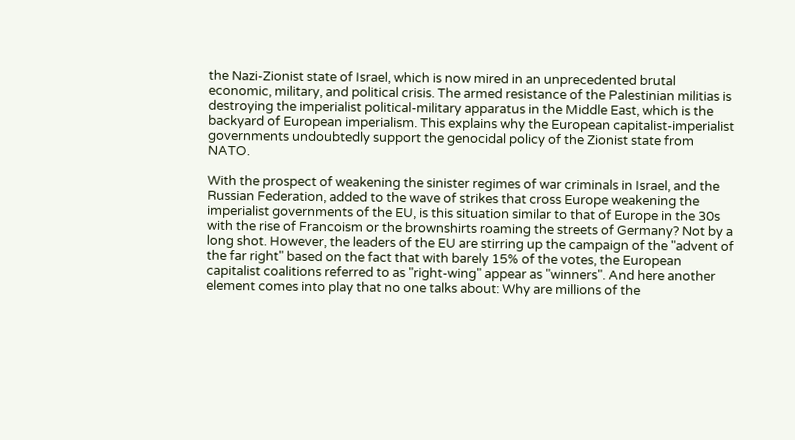the Nazi-Zionist state of Israel, which is now mired in an unprecedented brutal economic, military, and political crisis. The armed resistance of the Palestinian militias is destroying the imperialist political-military apparatus in the Middle East, which is the backyard of European imperialism. This explains why the European capitalist-imperialist governments undoubtedly support the genocidal policy of the Zionist state from NATO.

With the prospect of weakening the sinister regimes of war criminals in Israel, and the Russian Federation, added to the wave of strikes that cross Europe weakening the imperialist governments of the EU, is this situation similar to that of Europe in the 30s with the rise of Francoism or the brownshirts roaming the streets of Germany? Not by a long shot. However, the leaders of the EU are stirring up the campaign of the "advent of the far right" based on the fact that with barely 15% of the votes, the European capitalist coalitions referred to as "right-wing" appear as "winners". And here another element comes into play that no one talks about: Why are millions of the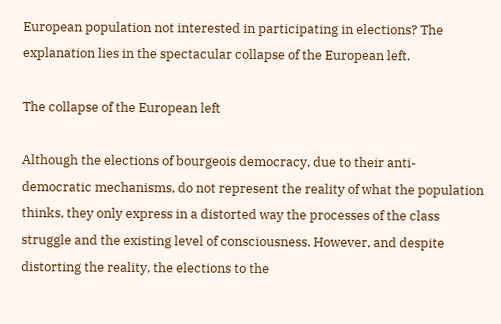European population not interested in participating in elections? The explanation lies in the spectacular collapse of the European left.

The collapse of the European left

Although the elections of bourgeois democracy, due to their anti-democratic mechanisms, do not represent the reality of what the population thinks, they only express in a distorted way the processes of the class struggle and the existing level of consciousness. However, and despite distorting the reality, the elections to the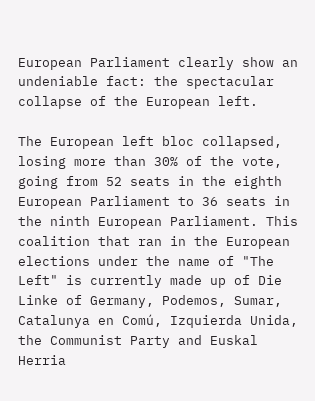European Parliament clearly show an undeniable fact: the spectacular collapse of the European left.

The European left bloc collapsed, losing more than 30% of the vote, going from 52 seats in the eighth European Parliament to 36 seats in the ninth European Parliament. This coalition that ran in the European elections under the name of "The Left" is currently made up of Die Linke of Germany, Podemos, Sumar, Catalunya en Comú, Izquierda Unida, the Communist Party and Euskal Herria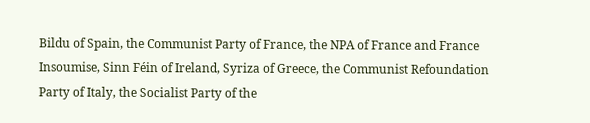Bildu of Spain, the Communist Party of France, the NPA of France and France Insoumise, Sinn Féin of Ireland, Syriza of Greece, the Communist Refoundation Party of Italy, the Socialist Party of the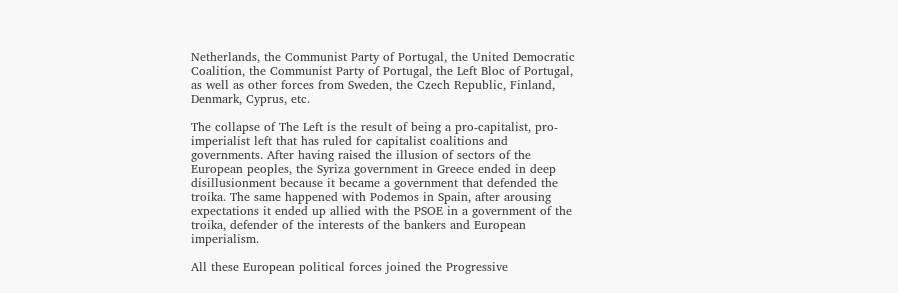Netherlands, the Communist Party of Portugal, the United Democratic Coalition, the Communist Party of Portugal, the Left Bloc of Portugal, as well as other forces from Sweden, the Czech Republic, Finland, Denmark, Cyprus, etc.

The collapse of The Left is the result of being a pro-capitalist, pro-imperialist left that has ruled for capitalist coalitions and governments. After having raised the illusion of sectors of the European peoples, the Syriza government in Greece ended in deep disillusionment because it became a government that defended the troika. The same happened with Podemos in Spain, after arousing expectations it ended up allied with the PSOE in a government of the troika, defender of the interests of the bankers and European imperialism.

All these European political forces joined the Progressive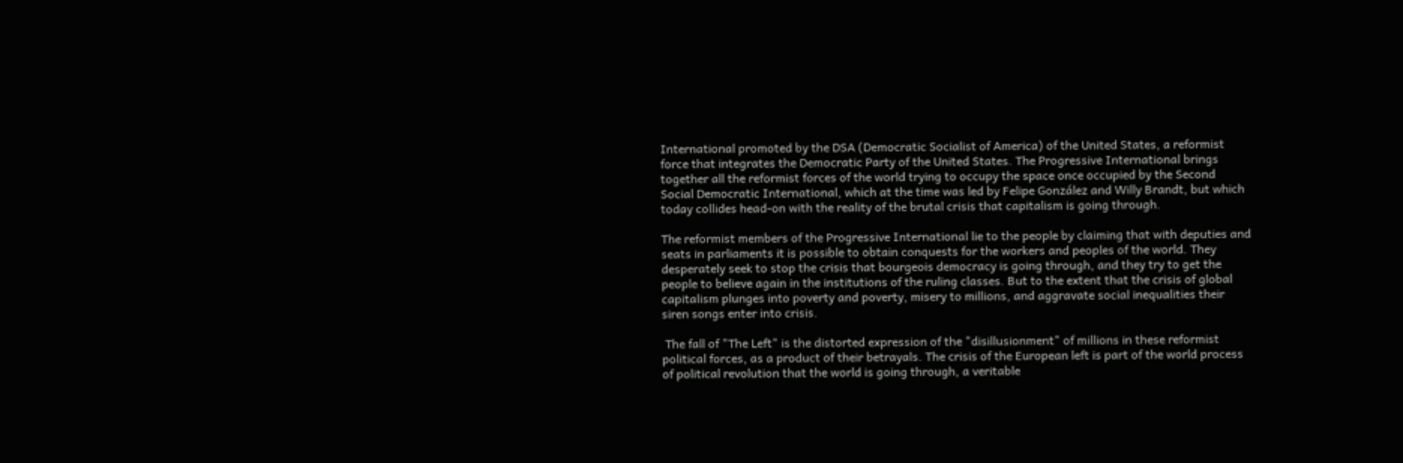International promoted by the DSA (Democratic Socialist of America) of the United States, a reformist force that integrates the Democratic Party of the United States. The Progressive International brings together all the reformist forces of the world trying to occupy the space once occupied by the Second Social Democratic International, which at the time was led by Felipe González and Willy Brandt, but which today collides head-on with the reality of the brutal crisis that capitalism is going through.

The reformist members of the Progressive International lie to the people by claiming that with deputies and seats in parliaments it is possible to obtain conquests for the workers and peoples of the world. They desperately seek to stop the crisis that bourgeois democracy is going through, and they try to get the people to believe again in the institutions of the ruling classes. But to the extent that the crisis of global capitalism plunges into poverty and poverty, misery to millions, and aggravate social inequalities their siren songs enter into crisis.

 The fall of "The Left" is the distorted expression of the "disillusionment" of millions in these reformist political forces, as a product of their betrayals. The crisis of the European left is part of the world process of political revolution that the world is going through, a veritable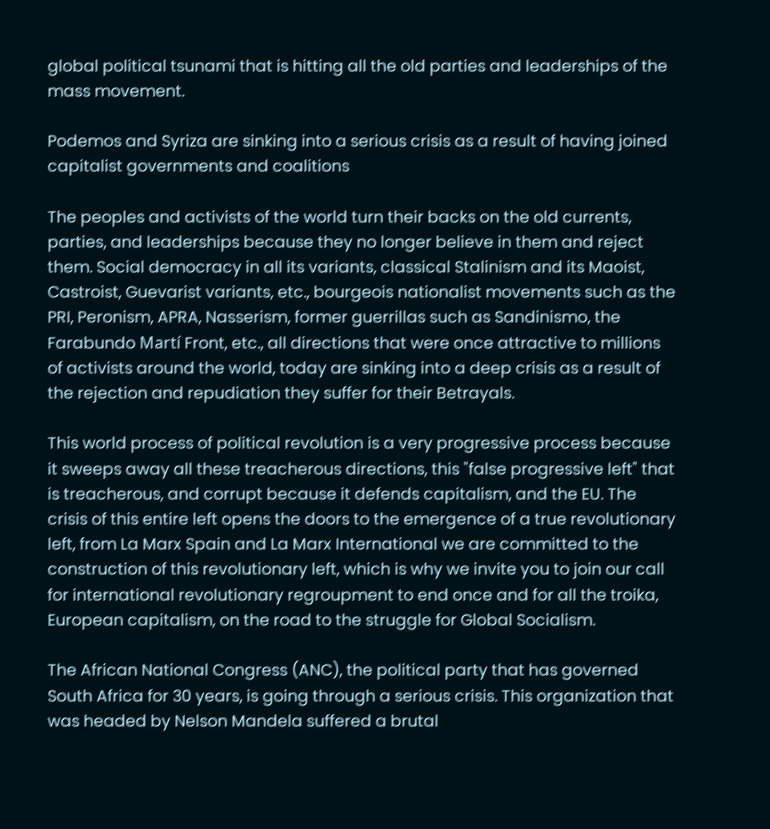global political tsunami that is hitting all the old parties and leaderships of the mass movement.

Podemos and Syriza are sinking into a serious crisis as a result of having joined capitalist governments and coalitions

The peoples and activists of the world turn their backs on the old currents, parties, and leaderships because they no longer believe in them and reject them. Social democracy in all its variants, classical Stalinism and its Maoist, Castroist, Guevarist variants, etc., bourgeois nationalist movements such as the PRI, Peronism, APRA, Nasserism, former guerrillas such as Sandinismo, the Farabundo Martí Front, etc., all directions that were once attractive to millions of activists around the world, today are sinking into a deep crisis as a result of the rejection and repudiation they suffer for their Betrayals.

This world process of political revolution is a very progressive process because it sweeps away all these treacherous directions, this "false progressive left" that is treacherous, and corrupt because it defends capitalism, and the EU. The crisis of this entire left opens the doors to the emergence of a true revolutionary left, from La Marx Spain and La Marx International we are committed to the construction of this revolutionary left, which is why we invite you to join our call for international revolutionary regroupment to end once and for all the troika, European capitalism, on the road to the struggle for Global Socialism.

The African National Congress (ANC), the political party that has governed South Africa for 30 years, is going through a serious crisis. This organization that was headed by Nelson Mandela suffered a brutal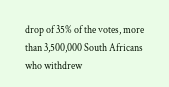drop of 35% of the votes, more than 3,500,000 South Africans who withdrew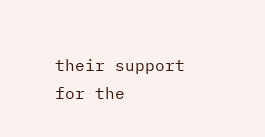their support for the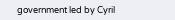government led by Cyril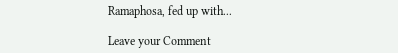Ramaphosa, fed up with...

Leave your Comment